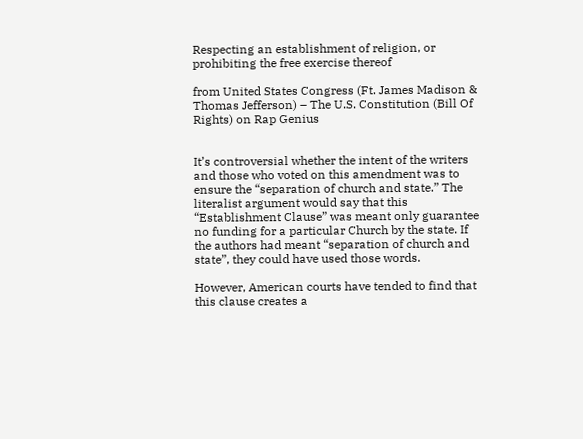Respecting an establishment of religion, or prohibiting the free exercise thereof

from United States Congress (Ft. James Madison & Thomas Jefferson) – The U.S. Constitution (Bill Of Rights) on Rap Genius


It’s controversial whether the intent of the writers and those who voted on this amendment was to ensure the “separation of church and state.” The literalist argument would say that this “Establishment Clause” was meant only guarantee no funding for a particular Church by the state. If the authors had meant “separation of church and state”, they could have used those words.

However, American courts have tended to find that this clause creates a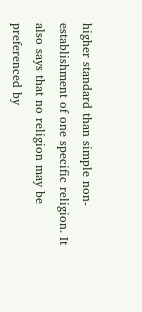higher standard than simple non-establishment of one specific religion. It also says that no religion may be preferenced by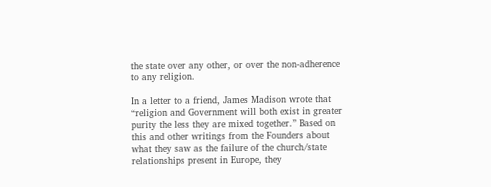the state over any other, or over the non-adherence to any religion.

In a letter to a friend, James Madison wrote that “religion and Government will both exist in greater purity the less they are mixed together.” Based on this and other writings from the Founders about what they saw as the failure of the church/state relationships present in Europe, they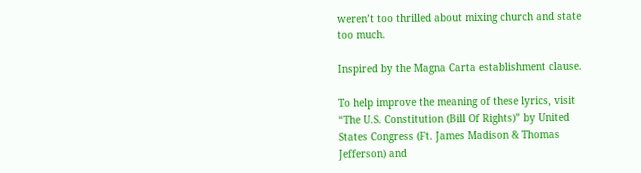weren’t too thrilled about mixing church and state too much.

Inspired by the Magna Carta establishment clause.

To help improve the meaning of these lyrics, visit “The U.S. Constitution (Bill Of Rights)” by United States Congress (Ft. James Madison & Thomas Jefferson) and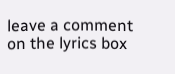leave a comment on the lyrics box